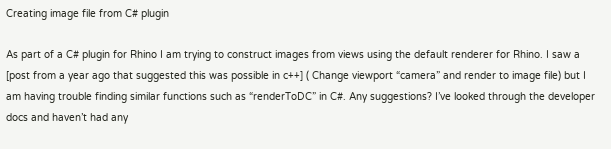Creating image file from C# plugin

As part of a C# plugin for Rhino I am trying to construct images from views using the default renderer for Rhino. I saw a [post from a year ago that suggested this was possible in c++] ( Change viewport “camera” and render to image file) but I am having trouble finding similar functions such as “renderToDC” in C#. Any suggestions? I’ve looked through the developer docs and haven’t had any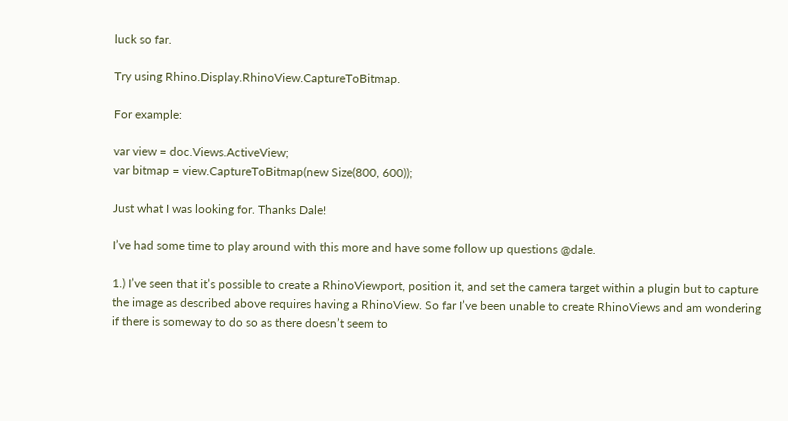luck so far.

Try using Rhino.Display.RhinoView.CaptureToBitmap.

For example:

var view = doc.Views.ActiveView;
var bitmap = view.CaptureToBitmap(new Size(800, 600));

Just what I was looking for. Thanks Dale!

I’ve had some time to play around with this more and have some follow up questions @dale.

1.) I’ve seen that it’s possible to create a RhinoViewport, position it, and set the camera target within a plugin but to capture the image as described above requires having a RhinoView. So far I’ve been unable to create RhinoViews and am wondering if there is someway to do so as there doesn’t seem to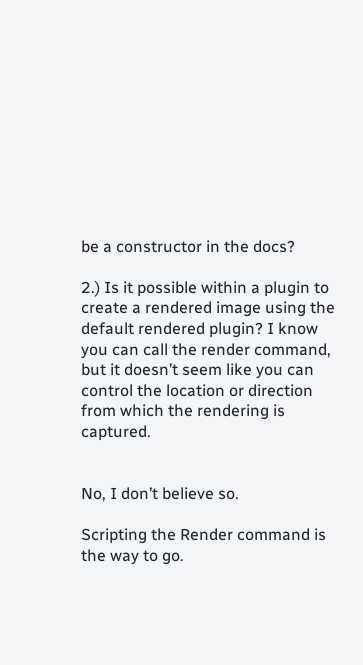be a constructor in the docs?

2.) Is it possible within a plugin to create a rendered image using the default rendered plugin? I know you can call the render command, but it doesn’t seem like you can control the location or direction from which the rendering is captured.


No, I don’t believe so.

Scripting the Render command is the way to go.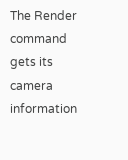The Render command gets its camera information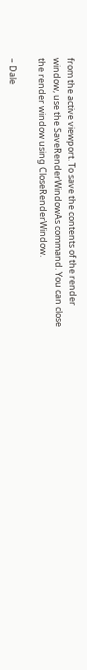from the active viewport. To save the contents of the render window, use the SaveRenderWindowAs command. You can close the render window using CloseRenderWindow.

– Dale